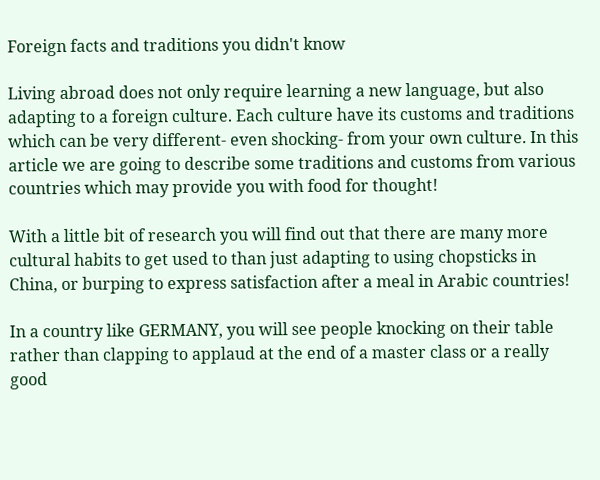Foreign facts and traditions you didn't know

Living abroad does not only require learning a new language, but also adapting to a foreign culture. Each culture have its customs and traditions which can be very different- even shocking- from your own culture. In this article we are going to describe some traditions and customs from various countries which may provide you with food for thought!

With a little bit of research you will find out that there are many more cultural habits to get used to than just adapting to using chopsticks in China, or burping to express satisfaction after a meal in Arabic countries!

In a country like GERMANY, you will see people knocking on their table rather than clapping to applaud at the end of a master class or a really good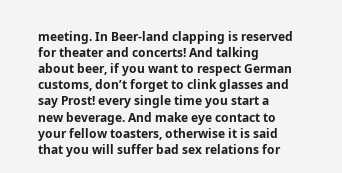meeting. In Beer-land clapping is reserved for theater and concerts! And talking about beer, if you want to respect German customs, don’t forget to clink glasses and say Prost! every single time you start a new beverage. And make eye contact to your fellow toasters, otherwise it is said that you will suffer bad sex relations for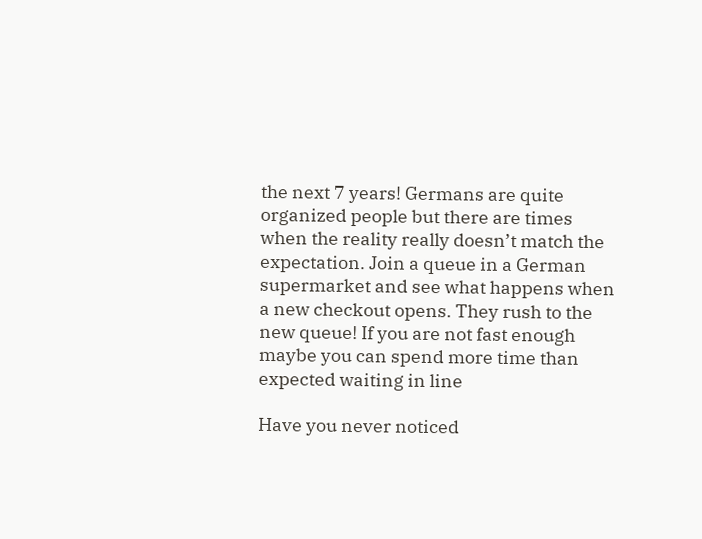the next 7 years! Germans are quite organized people but there are times when the reality really doesn’t match the expectation. Join a queue in a German supermarket and see what happens when a new checkout opens. They rush to the new queue! If you are not fast enough maybe you can spend more time than expected waiting in line

Have you never noticed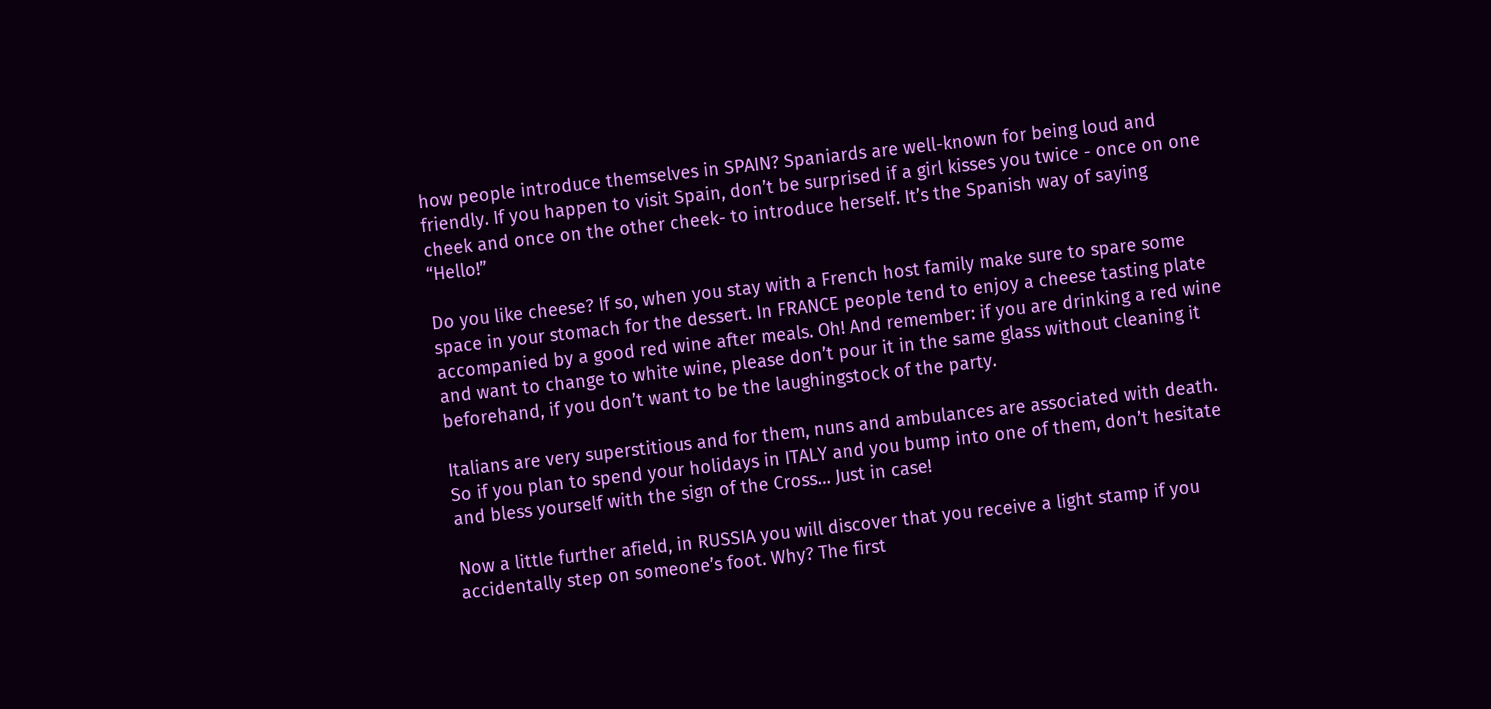how people introduce themselves in SPAIN? Spaniards are well-known for being loud and friendly. If you happen to visit Spain, don’t be surprised if a girl kisses you twice - once on one cheek and once on the other cheek- to introduce herself. It’s the Spanish way of saying “Hello!”

Do you like cheese? If so, when you stay with a French host family make sure to spare some space in your stomach for the dessert. In FRANCE people tend to enjoy a cheese tasting plate accompanied by a good red wine after meals. Oh! And remember: if you are drinking a red wine and want to change to white wine, please don’t pour it in the same glass without cleaning it beforehand, if you don’t want to be the laughingstock of the party.

Italians are very superstitious and for them, nuns and ambulances are associated with death. So if you plan to spend your holidays in ITALY and you bump into one of them, don’t hesitate and bless yourself with the sign of the Cross… Just in case!

Now a little further afield, in RUSSIA you will discover that you receive a light stamp if you accidentally step on someone’s foot. Why? The first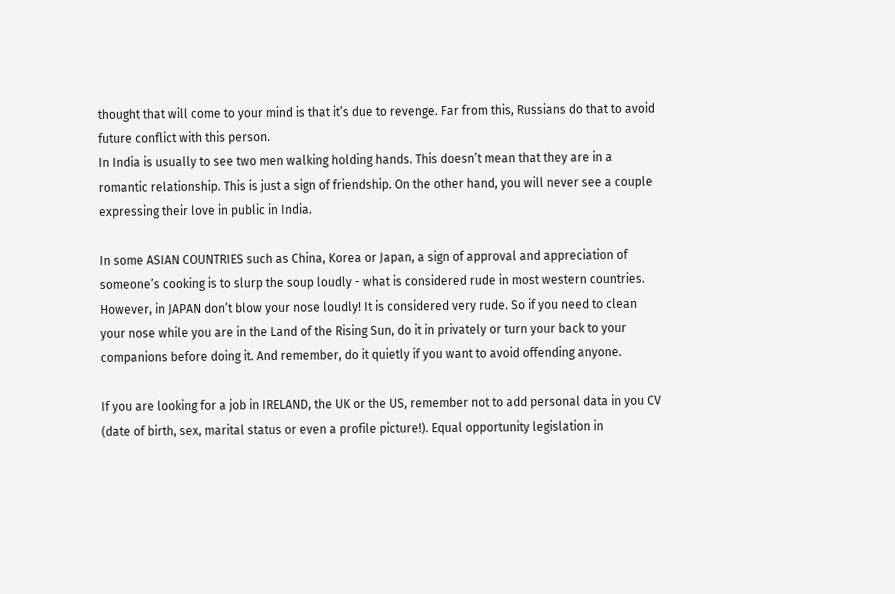thought that will come to your mind is that it’s due to revenge. Far from this, Russians do that to avoid future conflict with this person.
In India is usually to see two men walking holding hands. This doesn’t mean that they are in a romantic relationship. This is just a sign of friendship. On the other hand, you will never see a couple expressing their love in public in India.

In some ASIAN COUNTRIES such as China, Korea or Japan, a sign of approval and appreciation of someone’s cooking is to slurp the soup loudly - what is considered rude in most western countries. However, in JAPAN don’t blow your nose loudly! It is considered very rude. So if you need to clean your nose while you are in the Land of the Rising Sun, do it in privately or turn your back to your companions before doing it. And remember, do it quietly if you want to avoid offending anyone.

If you are looking for a job in IRELAND, the UK or the US, remember not to add personal data in you CV (date of birth, sex, marital status or even a profile picture!). Equal opportunity legislation in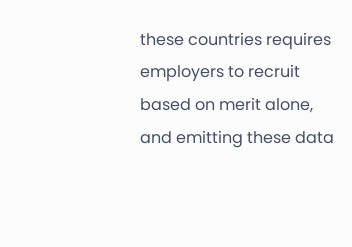these countries requires employers to recruit based on merit alone, and emitting these data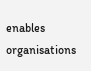enables organisations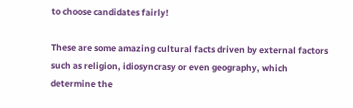to choose candidates fairly!

These are some amazing cultural facts driven by external factors such as religion, idiosyncrasy or even geography, which determine the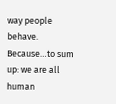way people behave. Because…to sum up: we are all human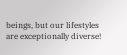beings, but our lifestyles are exceptionally diverse!